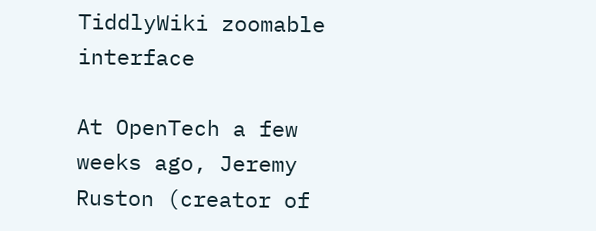TiddlyWiki zoomable interface

At OpenTech a few weeks ago, Jeremy Ruston (creator of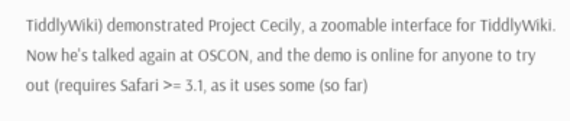TiddlyWiki) demonstrated Project Cecily, a zoomable interface for TiddlyWiki. Now he's talked again at OSCON, and the demo is online for anyone to try out (requires Safari >= 3.1, as it uses some (so far)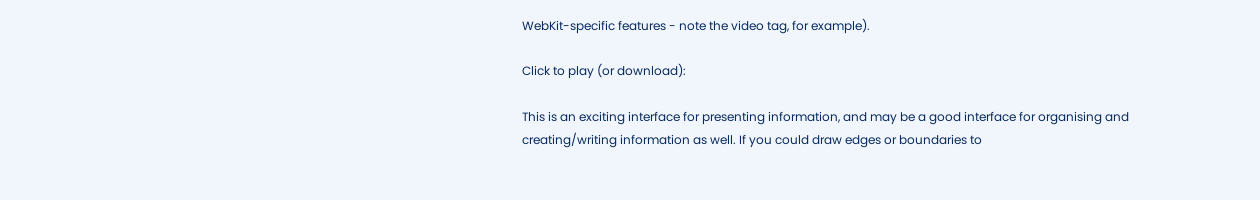WebKit-specific features - note the video tag, for example).

Click to play (or download):

This is an exciting interface for presenting information, and may be a good interface for organising and creating/writing information as well. If you could draw edges or boundaries to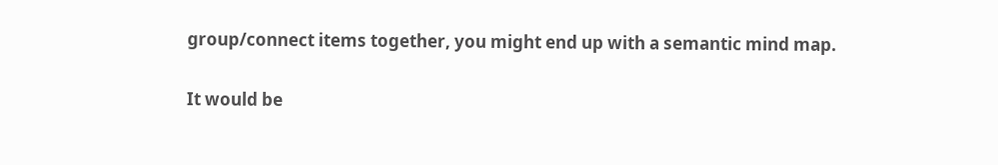group/connect items together, you might end up with a semantic mind map.

It would be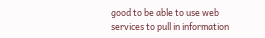good to be able to use web services to pull in information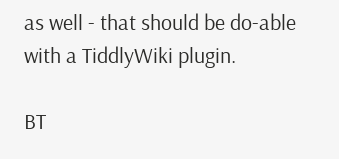as well - that should be do-able with a TiddlyWiki plugin.

BT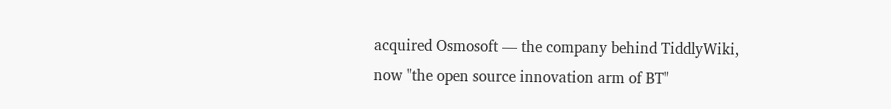acquired Osmosoft — the company behind TiddlyWiki, now "the open source innovation arm of BT"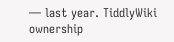— last year. TiddlyWiki ownership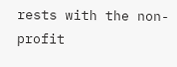rests with the non-profit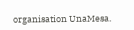organisation UnaMesa.